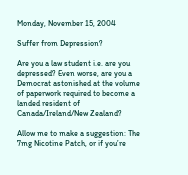Monday, November 15, 2004

Suffer from Depression?

Are you a law student i.e. are you depressed? Even worse, are you a Democrat astonished at the volume of paperwork required to become a landed resident of Canada/Ireland/New Zealand?

Allow me to make a suggestion: The 7mg Nicotine Patch, or if you’re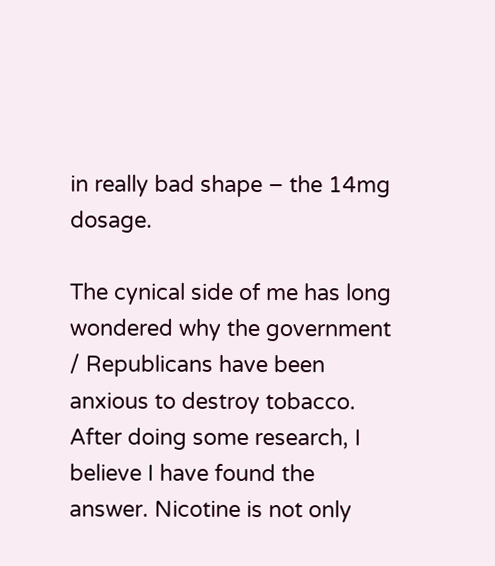in really bad shape – the 14mg dosage.

The cynical side of me has long wondered why the government / Republicans have been anxious to destroy tobacco. After doing some research, I believe I have found the answer. Nicotine is not only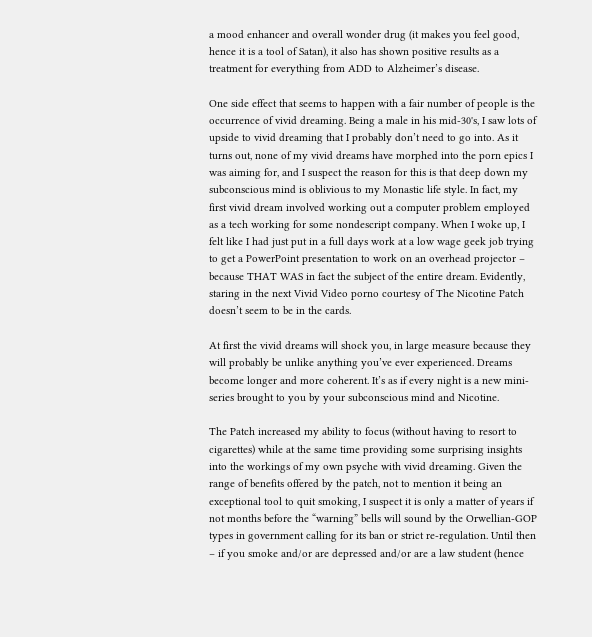a mood enhancer and overall wonder drug (it makes you feel good, hence it is a tool of Satan), it also has shown positive results as a treatment for everything from ADD to Alzheimer’s disease.

One side effect that seems to happen with a fair number of people is the occurrence of vivid dreaming. Being a male in his mid-30's, I saw lots of upside to vivid dreaming that I probably don’t need to go into. As it turns out, none of my vivid dreams have morphed into the porn epics I was aiming for, and I suspect the reason for this is that deep down my subconscious mind is oblivious to my Monastic life style. In fact, my first vivid dream involved working out a computer problem employed as a tech working for some nondescript company. When I woke up, I felt like I had just put in a full days work at a low wage geek job trying to get a PowerPoint presentation to work on an overhead projector – because THAT WAS in fact the subject of the entire dream. Evidently, staring in the next Vivid Video porno courtesy of The Nicotine Patch doesn’t seem to be in the cards.

At first the vivid dreams will shock you, in large measure because they will probably be unlike anything you’ve ever experienced. Dreams become longer and more coherent. It’s as if every night is a new mini-series brought to you by your subconscious mind and Nicotine.

The Patch increased my ability to focus (without having to resort to cigarettes) while at the same time providing some surprising insights into the workings of my own psyche with vivid dreaming. Given the range of benefits offered by the patch, not to mention it being an exceptional tool to quit smoking, I suspect it is only a matter of years if not months before the “warning” bells will sound by the Orwellian-GOP types in government calling for its ban or strict re-regulation. Until then – if you smoke and/or are depressed and/or are a law student (hence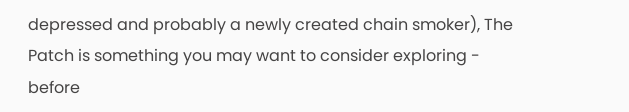depressed and probably a newly created chain smoker), The Patch is something you may want to consider exploring - before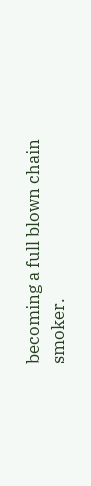becoming a full blown chain smoker.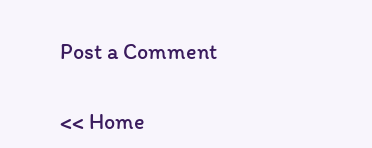Post a Comment

<< Home